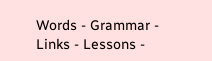Words - Grammar - Links - Lessons -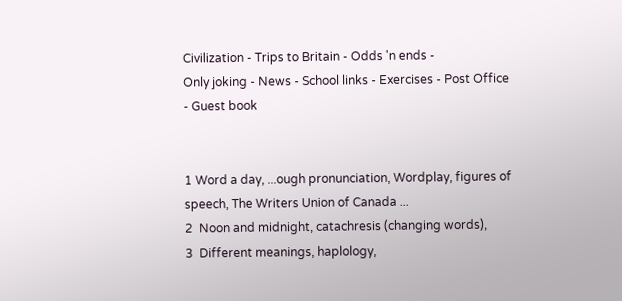Civilization - Trips to Britain - Odds 'n ends -
Only joking - News - School links - Exercises - Post Office - Guest book


1 Word a day, ...ough pronunciation, Wordplay, figures of speech, The Writers Union of Canada ...
2  Noon and midnight, catachresis (changing words),
3  Different meanings, haplology,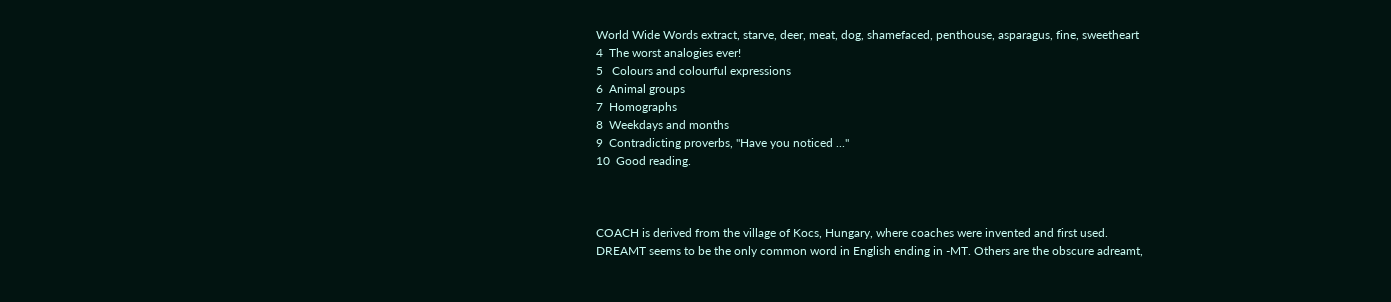World Wide Words extract, starve, deer, meat, dog, shamefaced, penthouse, asparagus, fine, sweetheart
4  The worst analogies ever!
5   Colours and colourful expressions
6  Animal groups
7  Homographs
8  Weekdays and months
9  Contradicting proverbs, "Have you noticed ..."
10  Good reading.



COACH is derived from the village of Kocs, Hungary, where coaches were invented and first used.
DREAMT seems to be the only common word in English ending in -MT. Others are the obscure adreamt,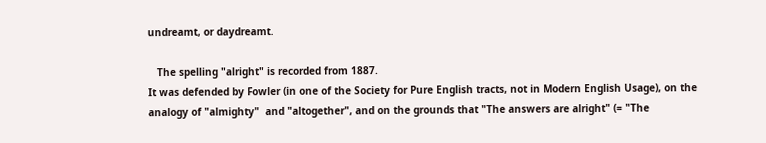undreamt, or daydreamt.

   The spelling "alright" is recorded from 1887.
It was defended by Fowler (in one of the Society for Pure English tracts, not in Modern English Usage), on the analogy of "almighty"  and "altogether", and on the grounds that "The answers are alright" (= "The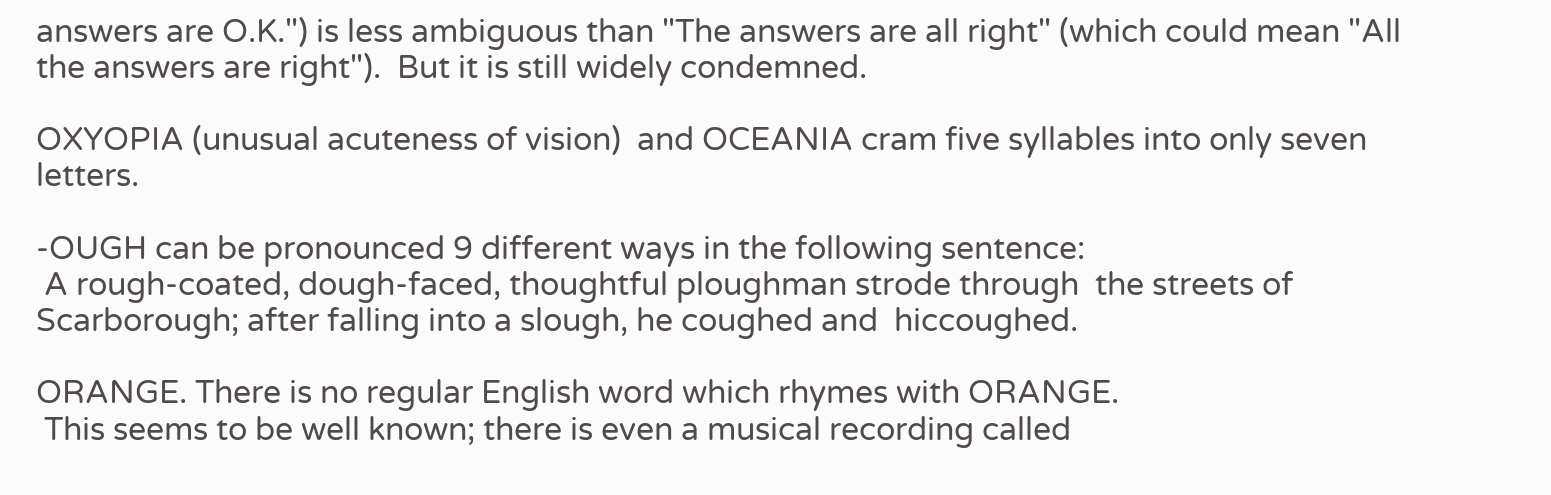answers are O.K.") is less ambiguous than "The answers are all right" (which could mean "All the answers are right").  But it is still widely condemned.

OXYOPIA (unusual acuteness of vision)  and OCEANIA cram five syllables into only seven letters.

-OUGH can be pronounced 9 different ways in the following sentence:
 A rough-coated, dough-faced, thoughtful ploughman strode through  the streets of Scarborough; after falling into a slough, he coughed and  hiccoughed.

ORANGE. There is no regular English word which rhymes with ORANGE.
 This seems to be well known; there is even a musical recording called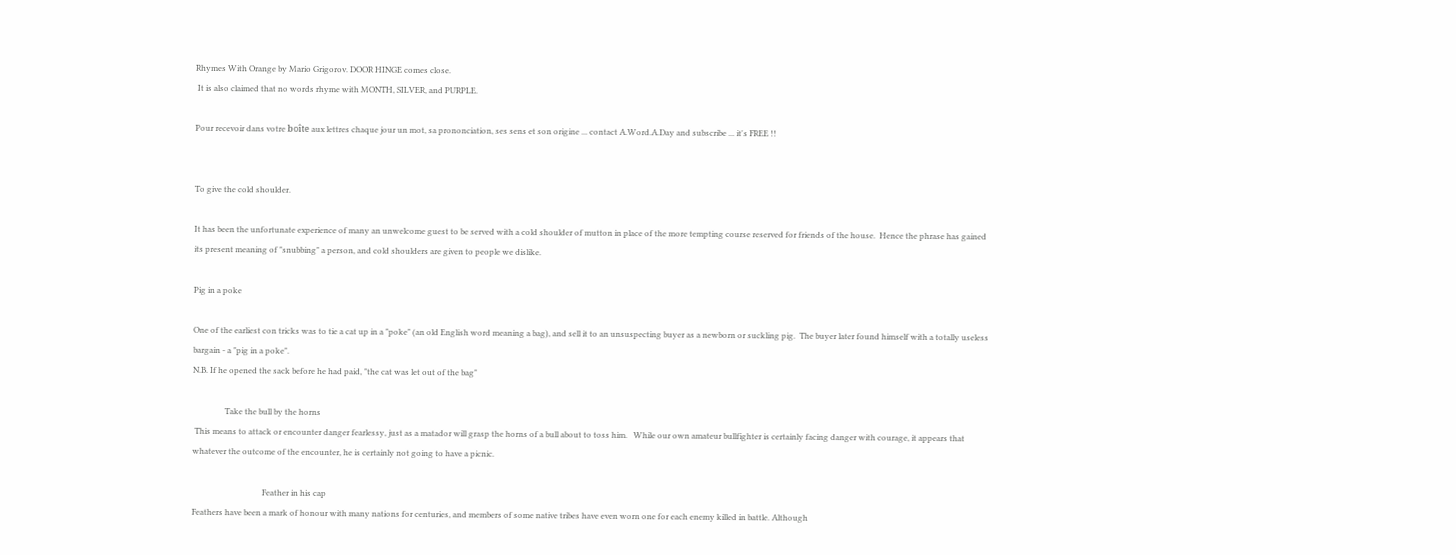Rhymes With Orange by Mario Grigorov. DOOR HINGE comes close.
 It is also claimed that no words rhyme with MONTH, SILVER, and PURPLE.

Pour recevoir dans votre boîte aux lettres chaque jour un mot, sa prononciation, ses sens et son origine ... contact A.Word.A.Day and subscribe ... it's FREE !!


To give the cold shoulder.

It has been the unfortunate experience of many an unwelcome guest to be served with a cold shoulder of mutton in place of the more tempting course reserved for friends of the house.  Hence the phrase has gained its present meaning of "snubbing" a person, and cold shoulders are given to people we dislike.

Pig in a poke

One of the earliest con tricks was to tie a cat up in a "poke" (an old English word meaning a bag), and sell it to an unsuspecting buyer as a newborn or suckling pig.  The buyer later found himself with a totally useless bargain - a "pig in a poke".
N.B. If he opened the sack before he had paid, "the cat was let out of the bag"

                Take the bull by the horns
 This means to attack or encounter danger fearlessy, just as a matador will grasp the horns of a bull about to toss him.   While our own amateur bullfighter is certainly facing danger with courage, it appears that whatever the outcome of the encounter, he is certainly not going to have a picnic.

                                   Feather in his cap
Feathers have been a mark of honour with many nations for centuries, and members of some native tribes have even worn one for each enemy killed in battle. Although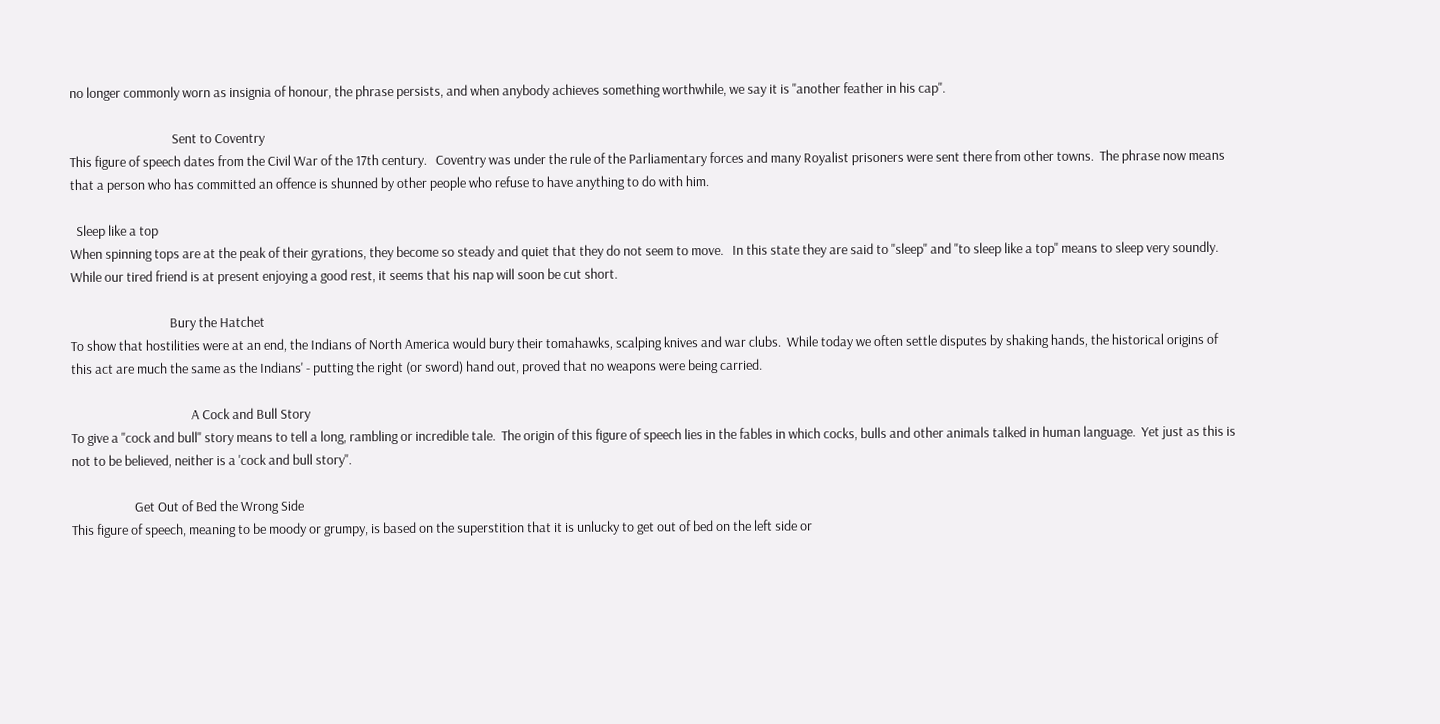no longer commonly worn as insignia of honour, the phrase persists, and when anybody achieves something worthwhile, we say it is "another feather in his cap".

                                  Sent to Coventry
This figure of speech dates from the Civil War of the 17th century.   Coventry was under the rule of the Parliamentary forces and many Royalist prisoners were sent there from other towns.  The phrase now means that a person who has committed an offence is shunned by other people who refuse to have anything to do with him.

  Sleep like a top
When spinning tops are at the peak of their gyrations, they become so steady and quiet that they do not seem to move.   In this state they are said to "sleep" and "to sleep like a top" means to sleep very soundly.  While our tired friend is at present enjoying a good rest, it seems that his nap will soon be cut short.

                                 Bury the Hatchet
To show that hostilities were at an end, the Indians of North America would bury their tomahawks, scalping knives and war clubs.  While today we often settle disputes by shaking hands, the historical origins of this act are much the same as the Indians' - putting the right (or sword) hand out, proved that no weapons were being carried.

                                        A Cock and Bull Story
To give a "cock and bull" story means to tell a long, rambling or incredible tale.  The origin of this figure of speech lies in the fables in which cocks, bulls and other animals talked in human language.  Yet just as this is not to be believed, neither is a 'cock and bull story".

                     Get Out of Bed the Wrong Side
This figure of speech, meaning to be moody or grumpy, is based on the superstition that it is unlucky to get out of bed on the left side or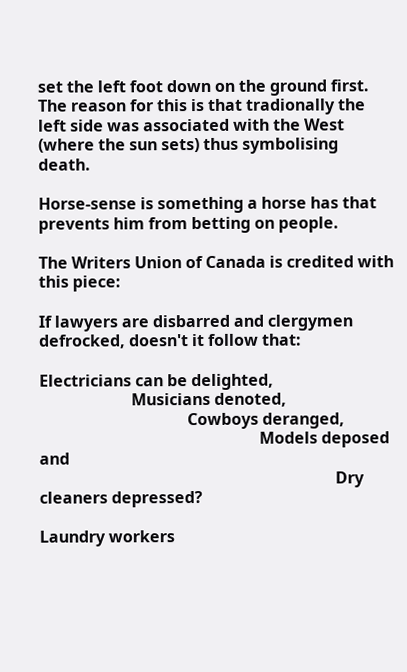set the left foot down on the ground first.  The reason for this is that tradionally the left side was associated with the West (where the sun sets) thus symbolising death.

Horse-sense is something a horse has that prevents him from betting on people.

The Writers Union of Canada is credited with this piece:

If lawyers are disbarred and clergymen defrocked, doesn't it follow that:

Electricians can be delighted,
                       Musicians denoted,
                                     Cowboys deranged,
                                                       Models deposed and
                                                                          Dry cleaners depressed?

Laundry workers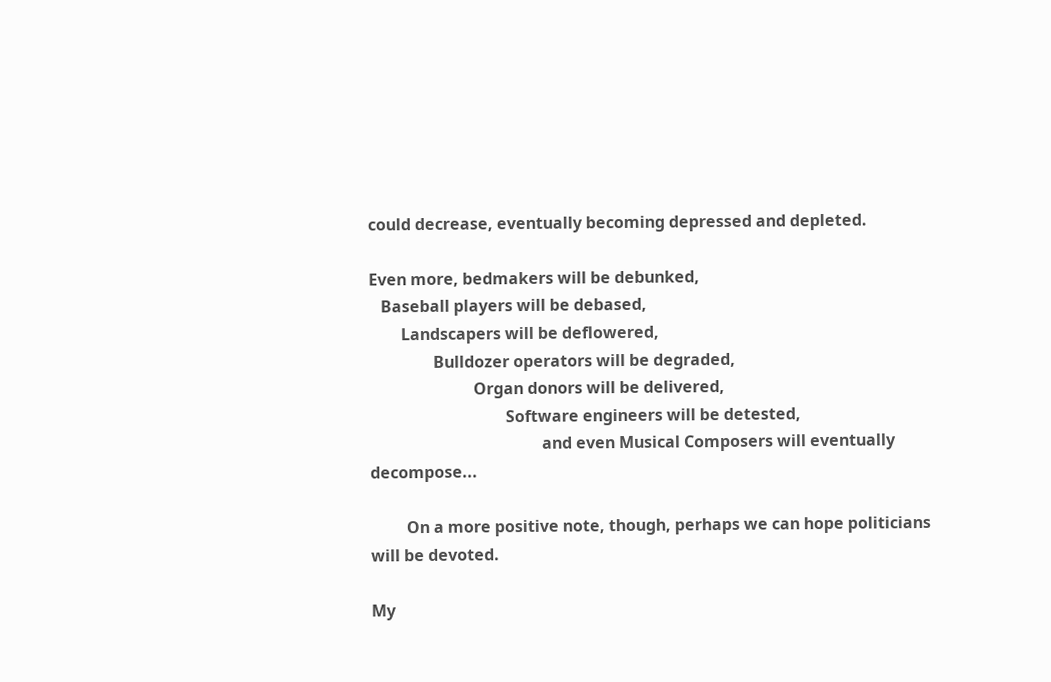could decrease, eventually becoming depressed and depleted.

Even more, bedmakers will be debunked,
   Baseball players will be debased,
        Landscapers will be deflowered,
                Bulldozer operators will be degraded,
                          Organ donors will be delivered,
                                  Software engineers will be detested,
                                           and even Musical Composers will eventually decompose...

         On a more positive note, though, perhaps we can hope politicians will be devoted.

My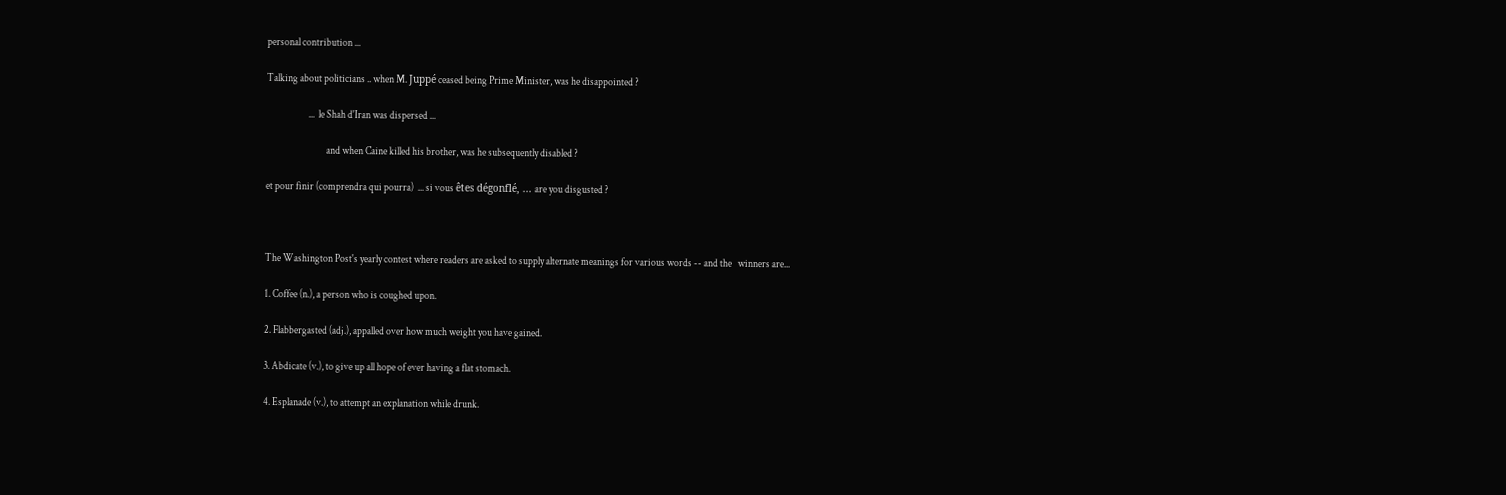personal contribution ...

Talking about politicians .. when M. Juppé ceased being Prime Minister, was he disappointed ?

                     ...  le Shah d'Iran was dispersed ...

                              and when Caine killed his brother, was he subsequently disabled ?

et pour finir (comprendra qui pourra)  ... si vous êtes dégonflé, ... are you disgusted ?



The Washington Post's yearly contest where readers are asked to supply alternate meanings for various words -- and the   winners are...

1. Coffee (n.), a person who is coughed upon.

2. Flabbergasted (adj.), appalled over how much weight you have gained.

3. Abdicate (v.), to give up all hope of ever having a flat stomach.

4. Esplanade (v.), to attempt an explanation while drunk.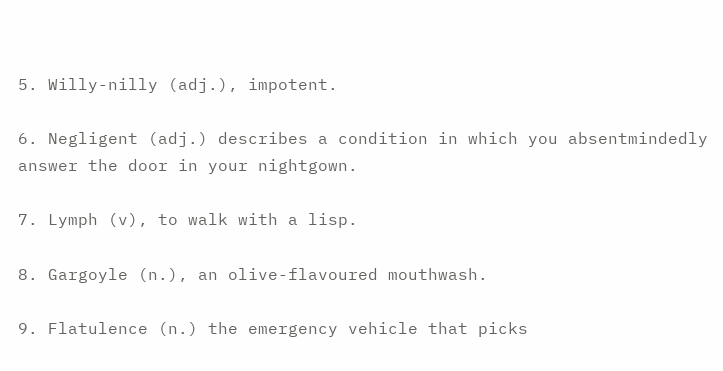5. Willy-nilly (adj.), impotent.

6. Negligent (adj.) describes a condition in which you absentmindedly answer the door in your nightgown.

7. Lymph (v), to walk with a lisp.

8. Gargoyle (n.), an olive-flavoured mouthwash.

9. Flatulence (n.) the emergency vehicle that picks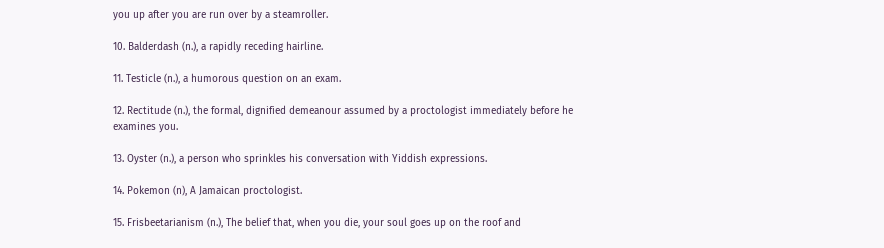you up after you are run over by a steamroller.

10. Balderdash (n.), a rapidly receding hairline.

11. Testicle (n.), a humorous question on an exam.

12. Rectitude (n.), the formal, dignified demeanour assumed by a proctologist immediately before he examines you.

13. Oyster (n.), a person who sprinkles his conversation with Yiddish expressions.

14. Pokemon (n), A Jamaican proctologist.

15. Frisbeetarianism (n.), The belief that, when you die, your soul goes up on the roof and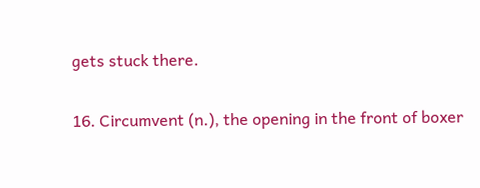gets stuck there.

16. Circumvent (n.), the opening in the front of boxer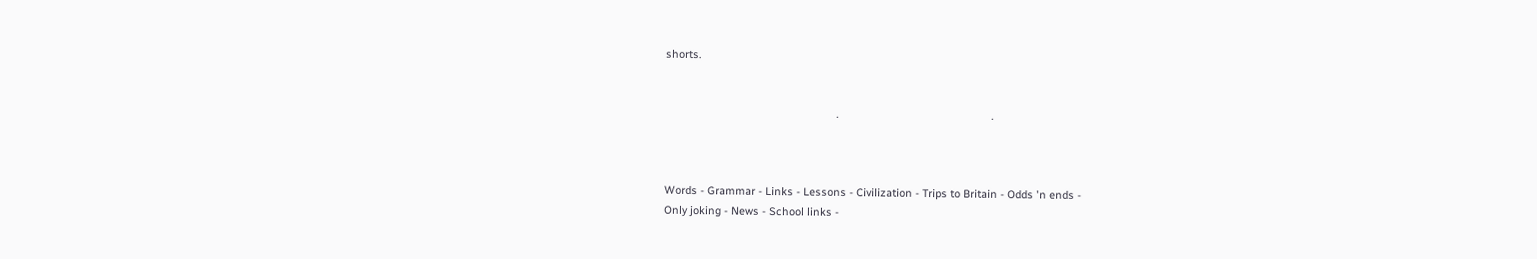shorts.


                                                         .                                                   .



Words - Grammar - Links - Lessons - Civilization - Trips to Britain - Odds 'n ends -
Only joking - News - School links -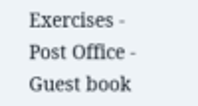Exercises - Post Office - Guest book